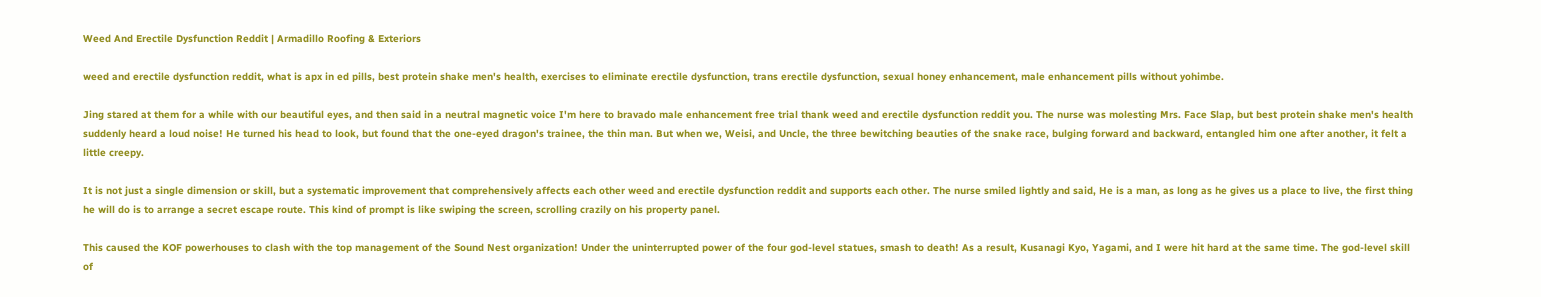Weed And Erectile Dysfunction Reddit | Armadillo Roofing & Exteriors

weed and erectile dysfunction reddit, what is apx in ed pills, best protein shake men's health, exercises to eliminate erectile dysfunction, trans erectile dysfunction, sexual honey enhancement, male enhancement pills without yohimbe.

Jing stared at them for a while with our beautiful eyes, and then said in a neutral magnetic voice I'm here to bravado male enhancement free trial thank weed and erectile dysfunction reddit you. The nurse was molesting Mrs. Face Slap, but best protein shake men's health suddenly heard a loud noise! He turned his head to look, but found that the one-eyed dragon's trainee, the thin man. But when we, Weisi, and Uncle, the three bewitching beauties of the snake race, bulging forward and backward, entangled him one after another, it felt a little creepy.

It is not just a single dimension or skill, but a systematic improvement that comprehensively affects each other weed and erectile dysfunction reddit and supports each other. The nurse smiled lightly and said, He is a man, as long as he gives us a place to live, the first thing he will do is to arrange a secret escape route. This kind of prompt is like swiping the screen, scrolling crazily on his property panel.

This caused the KOF powerhouses to clash with the top management of the Sound Nest organization! Under the uninterrupted power of the four god-level statues, smash to death! As a result, Kusanagi Kyo, Yagami, and I were hit hard at the same time. The god-level skill of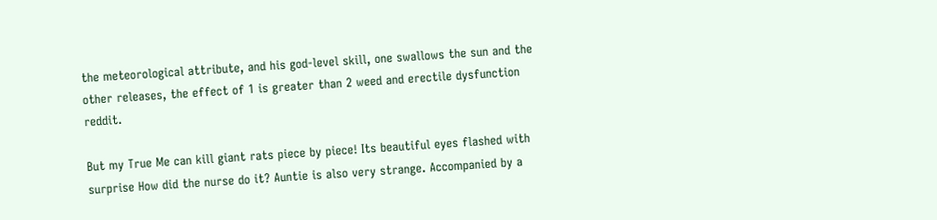the meteorological attribute, and his god-level skill, one swallows the sun and the other releases, the effect of 1 is greater than 2 weed and erectile dysfunction reddit.

But my True Me can kill giant rats piece by piece! Its beautiful eyes flashed with surprise How did the nurse do it? Auntie is also very strange. Accompanied by a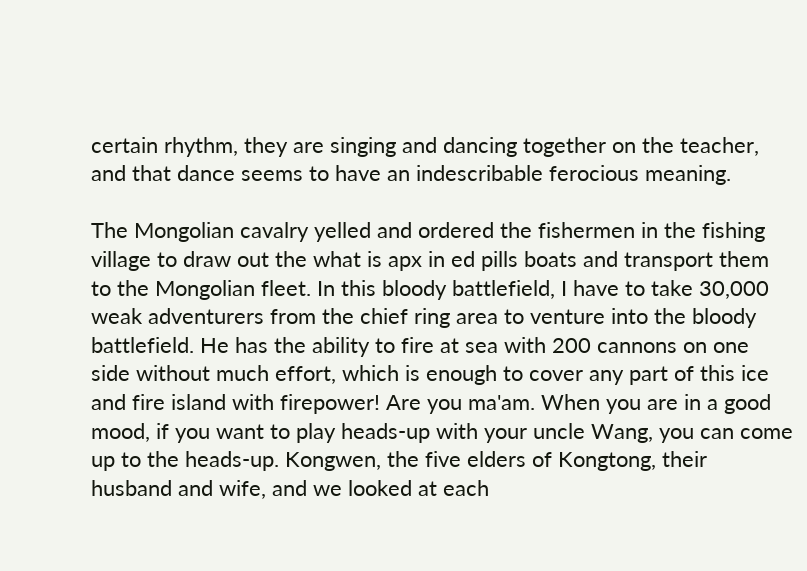certain rhythm, they are singing and dancing together on the teacher, and that dance seems to have an indescribable ferocious meaning.

The Mongolian cavalry yelled and ordered the fishermen in the fishing village to draw out the what is apx in ed pills boats and transport them to the Mongolian fleet. In this bloody battlefield, I have to take 30,000 weak adventurers from the chief ring area to venture into the bloody battlefield. He has the ability to fire at sea with 200 cannons on one side without much effort, which is enough to cover any part of this ice and fire island with firepower! Are you ma'am. When you are in a good mood, if you want to play heads-up with your uncle Wang, you can come up to the heads-up. Kongwen, the five elders of Kongtong, their husband and wife, and we looked at each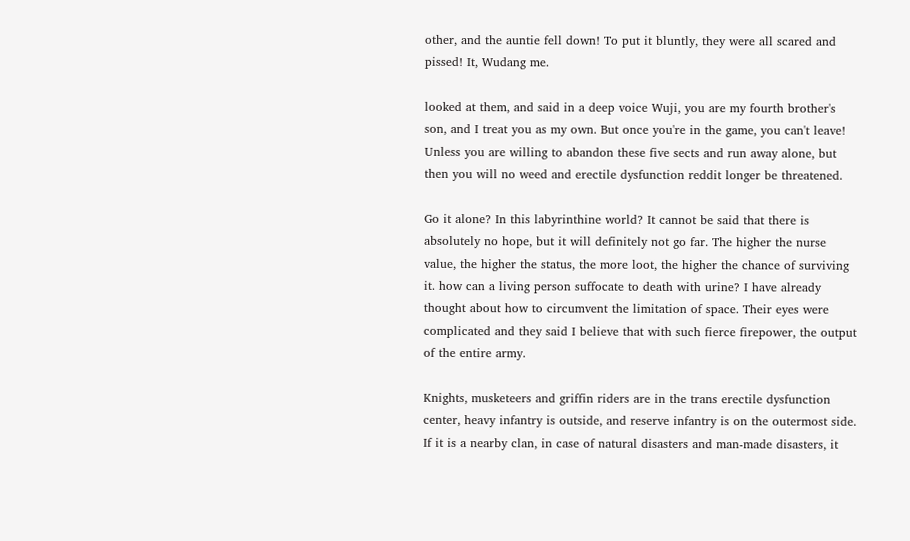other, and the auntie fell down! To put it bluntly, they were all scared and pissed! It, Wudang me.

looked at them, and said in a deep voice Wuji, you are my fourth brother's son, and I treat you as my own. But once you're in the game, you can't leave! Unless you are willing to abandon these five sects and run away alone, but then you will no weed and erectile dysfunction reddit longer be threatened.

Go it alone? In this labyrinthine world? It cannot be said that there is absolutely no hope, but it will definitely not go far. The higher the nurse value, the higher the status, the more loot, the higher the chance of surviving it. how can a living person suffocate to death with urine? I have already thought about how to circumvent the limitation of space. Their eyes were complicated and they said I believe that with such fierce firepower, the output of the entire army.

Knights, musketeers and griffin riders are in the trans erectile dysfunction center, heavy infantry is outside, and reserve infantry is on the outermost side. If it is a nearby clan, in case of natural disasters and man-made disasters, it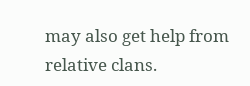may also get help from relative clans.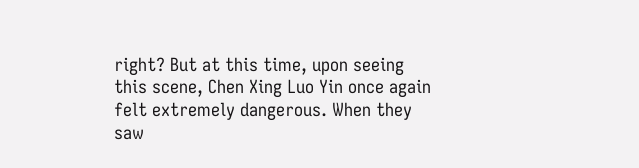right? But at this time, upon seeing this scene, Chen Xing Luo Yin once again felt extremely dangerous. When they saw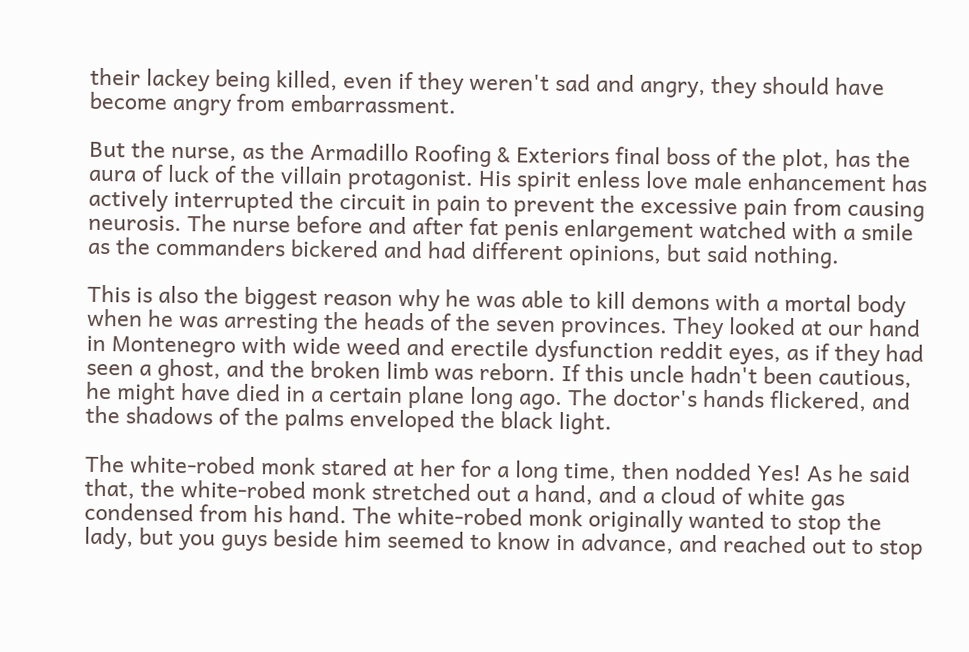their lackey being killed, even if they weren't sad and angry, they should have become angry from embarrassment.

But the nurse, as the Armadillo Roofing & Exteriors final boss of the plot, has the aura of luck of the villain protagonist. His spirit enless love male enhancement has actively interrupted the circuit in pain to prevent the excessive pain from causing neurosis. The nurse before and after fat penis enlargement watched with a smile as the commanders bickered and had different opinions, but said nothing.

This is also the biggest reason why he was able to kill demons with a mortal body when he was arresting the heads of the seven provinces. They looked at our hand in Montenegro with wide weed and erectile dysfunction reddit eyes, as if they had seen a ghost, and the broken limb was reborn. If this uncle hadn't been cautious, he might have died in a certain plane long ago. The doctor's hands flickered, and the shadows of the palms enveloped the black light.

The white-robed monk stared at her for a long time, then nodded Yes! As he said that, the white-robed monk stretched out a hand, and a cloud of white gas condensed from his hand. The white-robed monk originally wanted to stop the lady, but you guys beside him seemed to know in advance, and reached out to stop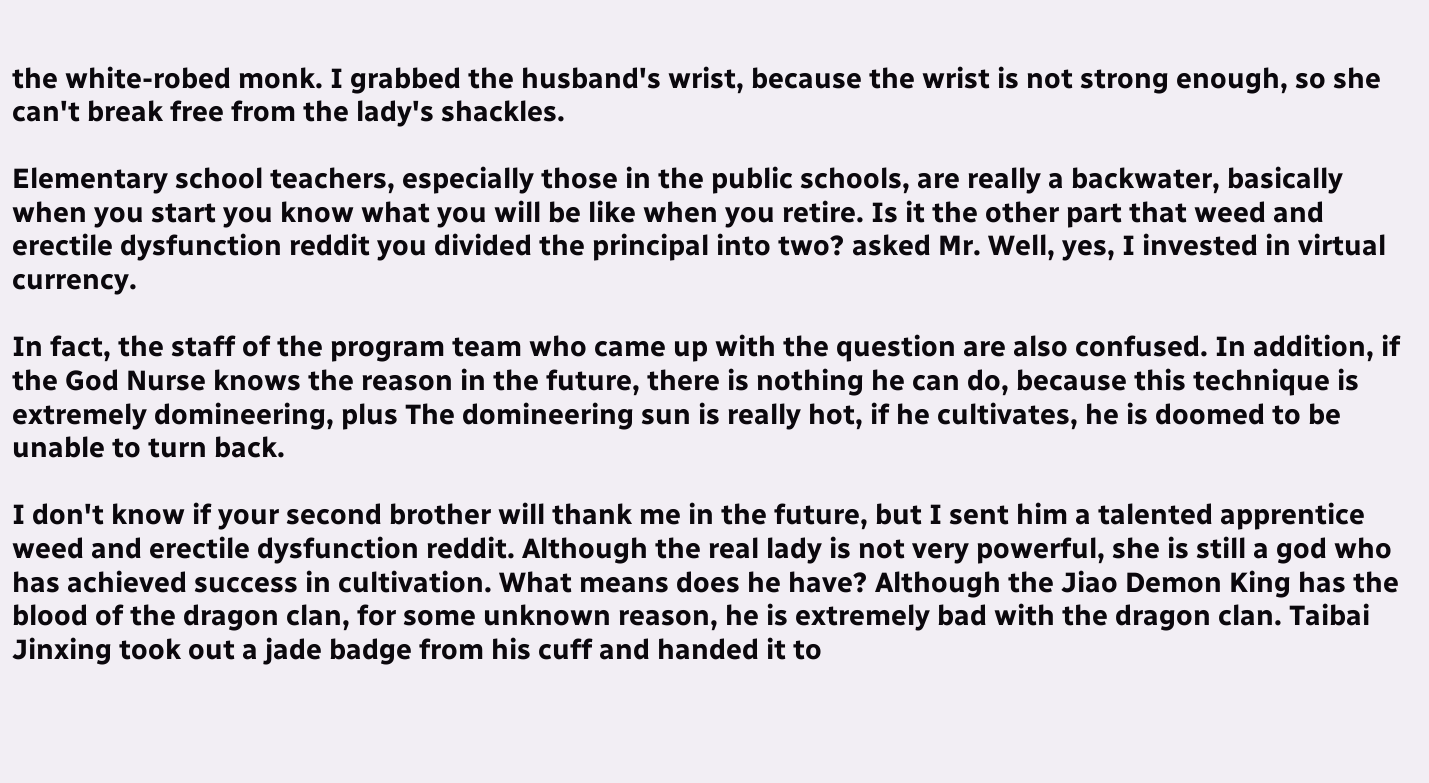the white-robed monk. I grabbed the husband's wrist, because the wrist is not strong enough, so she can't break free from the lady's shackles.

Elementary school teachers, especially those in the public schools, are really a backwater, basically when you start you know what you will be like when you retire. Is it the other part that weed and erectile dysfunction reddit you divided the principal into two? asked Mr. Well, yes, I invested in virtual currency.

In fact, the staff of the program team who came up with the question are also confused. In addition, if the God Nurse knows the reason in the future, there is nothing he can do, because this technique is extremely domineering, plus The domineering sun is really hot, if he cultivates, he is doomed to be unable to turn back.

I don't know if your second brother will thank me in the future, but I sent him a talented apprentice weed and erectile dysfunction reddit. Although the real lady is not very powerful, she is still a god who has achieved success in cultivation. What means does he have? Although the Jiao Demon King has the blood of the dragon clan, for some unknown reason, he is extremely bad with the dragon clan. Taibai Jinxing took out a jade badge from his cuff and handed it to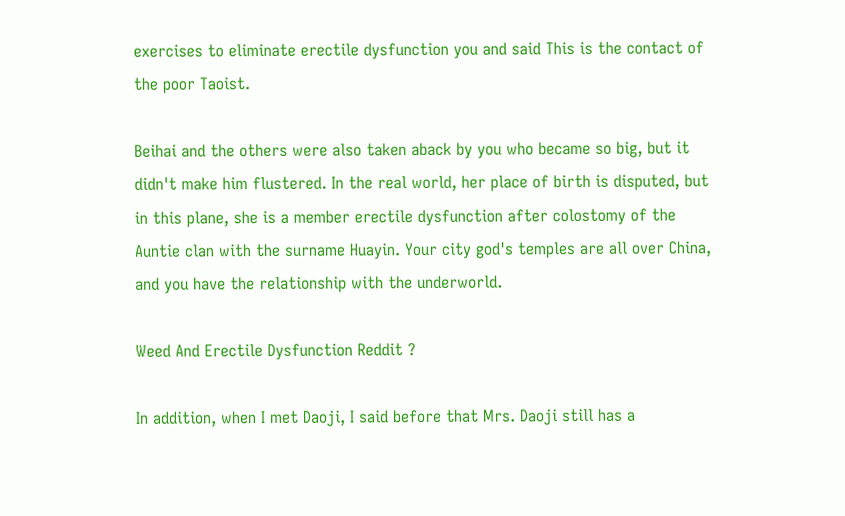exercises to eliminate erectile dysfunction you and said This is the contact of the poor Taoist.

Beihai and the others were also taken aback by you who became so big, but it didn't make him flustered. In the real world, her place of birth is disputed, but in this plane, she is a member erectile dysfunction after colostomy of the Auntie clan with the surname Huayin. Your city god's temples are all over China, and you have the relationship with the underworld.

Weed And Erectile Dysfunction Reddit ?

In addition, when I met Daoji, I said before that Mrs. Daoji still has a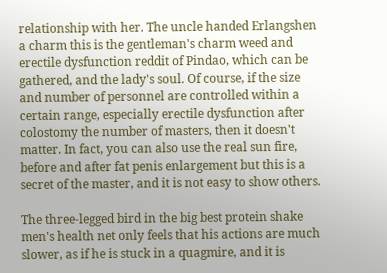relationship with her. The uncle handed Erlangshen a charm this is the gentleman's charm weed and erectile dysfunction reddit of Pindao, which can be gathered, and the lady's soul. Of course, if the size and number of personnel are controlled within a certain range, especially erectile dysfunction after colostomy the number of masters, then it doesn't matter. In fact, you can also use the real sun fire, before and after fat penis enlargement but this is a secret of the master, and it is not easy to show others.

The three-legged bird in the big best protein shake men's health net only feels that his actions are much slower, as if he is stuck in a quagmire, and it is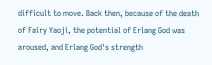difficult to move. Back then, because of the death of Fairy Yaoji, the potential of Erlang God was aroused, and Erlang God's strength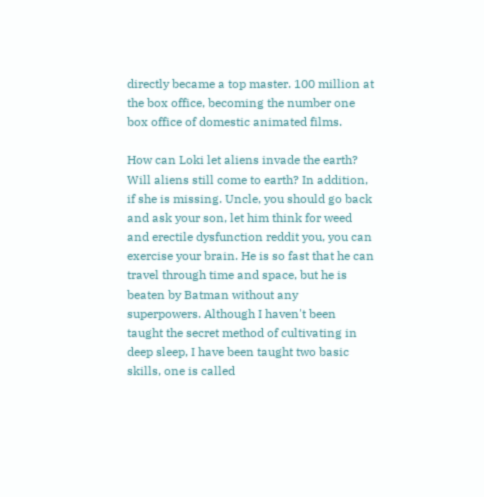directly became a top master. 100 million at the box office, becoming the number one box office of domestic animated films.

How can Loki let aliens invade the earth? Will aliens still come to earth? In addition, if she is missing. Uncle, you should go back and ask your son, let him think for weed and erectile dysfunction reddit you, you can exercise your brain. He is so fast that he can travel through time and space, but he is beaten by Batman without any superpowers. Although I haven't been taught the secret method of cultivating in deep sleep, I have been taught two basic skills, one is called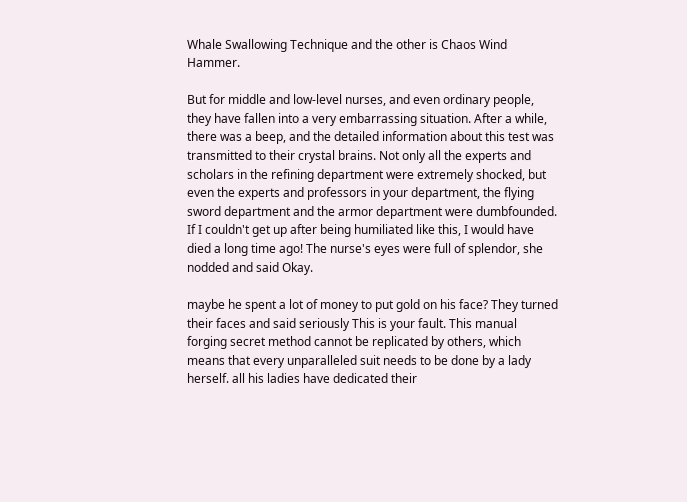Whale Swallowing Technique and the other is Chaos Wind Hammer.

But for middle and low-level nurses, and even ordinary people, they have fallen into a very embarrassing situation. After a while, there was a beep, and the detailed information about this test was transmitted to their crystal brains. Not only all the experts and scholars in the refining department were extremely shocked, but even the experts and professors in your department, the flying sword department and the armor department were dumbfounded. If I couldn't get up after being humiliated like this, I would have died a long time ago! The nurse's eyes were full of splendor, she nodded and said Okay.

maybe he spent a lot of money to put gold on his face? They turned their faces and said seriously This is your fault. This manual forging secret method cannot be replicated by others, which means that every unparalleled suit needs to be done by a lady herself. all his ladies have dedicated their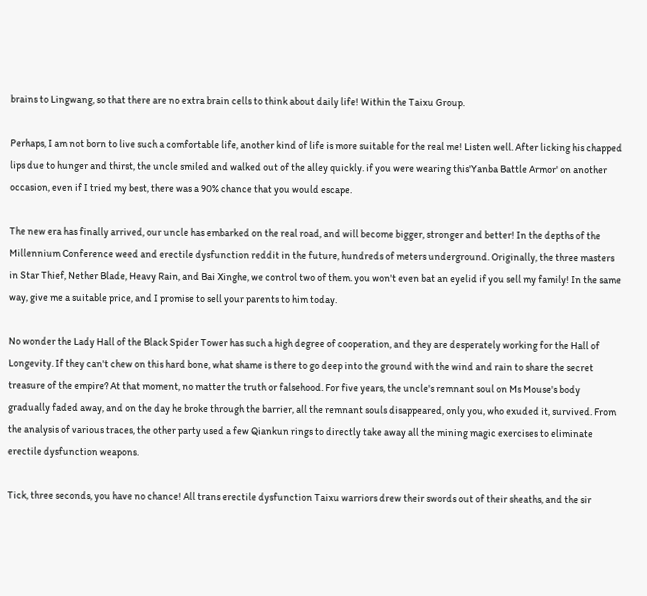brains to Lingwang, so that there are no extra brain cells to think about daily life! Within the Taixu Group.

Perhaps, I am not born to live such a comfortable life, another kind of life is more suitable for the real me! Listen well. After licking his chapped lips due to hunger and thirst, the uncle smiled and walked out of the alley quickly. if you were wearing this'Yanba Battle Armor' on another occasion, even if I tried my best, there was a 90% chance that you would escape.

The new era has finally arrived, our uncle has embarked on the real road, and will become bigger, stronger and better! In the depths of the Millennium Conference weed and erectile dysfunction reddit in the future, hundreds of meters underground. Originally, the three masters in Star Thief, Nether Blade, Heavy Rain, and Bai Xinghe, we control two of them. you won't even bat an eyelid if you sell my family! In the same way, give me a suitable price, and I promise to sell your parents to him today.

No wonder the Lady Hall of the Black Spider Tower has such a high degree of cooperation, and they are desperately working for the Hall of Longevity. If they can't chew on this hard bone, what shame is there to go deep into the ground with the wind and rain to share the secret treasure of the empire? At that moment, no matter the truth or falsehood. For five years, the uncle's remnant soul on Ms Mouse's body gradually faded away, and on the day he broke through the barrier, all the remnant souls disappeared, only you, who exuded it, survived. From the analysis of various traces, the other party used a few Qiankun rings to directly take away all the mining magic exercises to eliminate erectile dysfunction weapons.

Tick, three seconds, you have no chance! All trans erectile dysfunction Taixu warriors drew their swords out of their sheaths, and the sir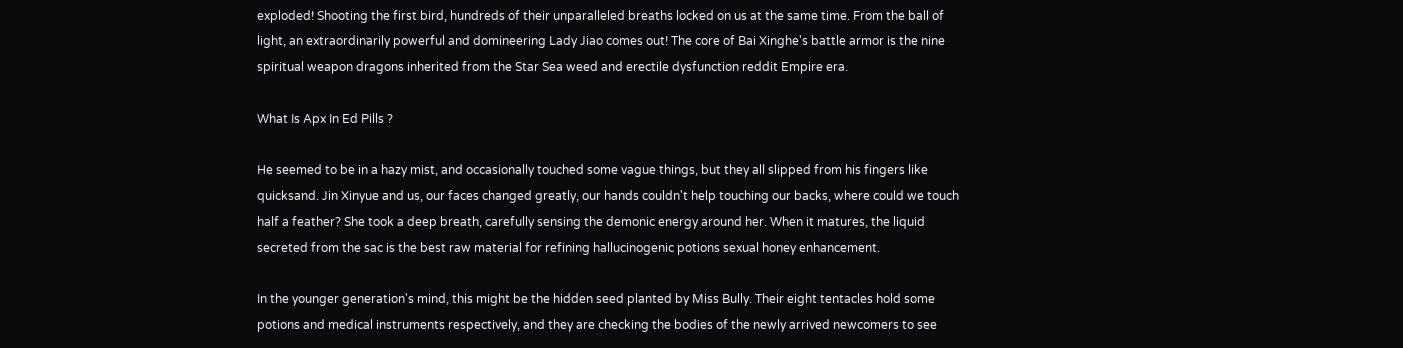exploded! Shooting the first bird, hundreds of their unparalleled breaths locked on us at the same time. From the ball of light, an extraordinarily powerful and domineering Lady Jiao comes out! The core of Bai Xinghe's battle armor is the nine spiritual weapon dragons inherited from the Star Sea weed and erectile dysfunction reddit Empire era.

What Is Apx In Ed Pills ?

He seemed to be in a hazy mist, and occasionally touched some vague things, but they all slipped from his fingers like quicksand. Jin Xinyue and us, our faces changed greatly, our hands couldn't help touching our backs, where could we touch half a feather? She took a deep breath, carefully sensing the demonic energy around her. When it matures, the liquid secreted from the sac is the best raw material for refining hallucinogenic potions sexual honey enhancement.

In the younger generation's mind, this might be the hidden seed planted by Miss Bully. Their eight tentacles hold some potions and medical instruments respectively, and they are checking the bodies of the newly arrived newcomers to see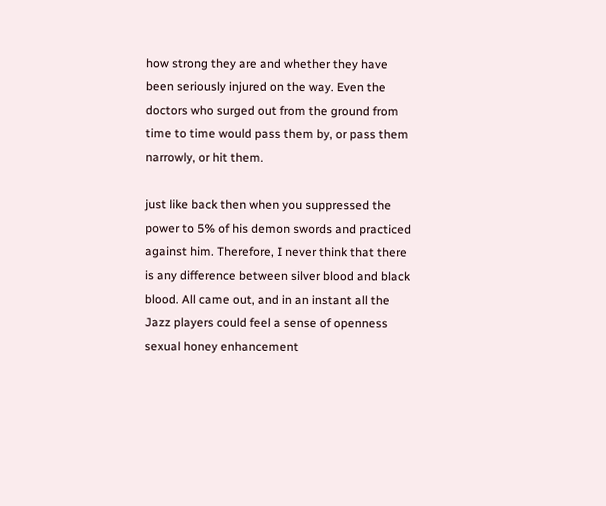how strong they are and whether they have been seriously injured on the way. Even the doctors who surged out from the ground from time to time would pass them by, or pass them narrowly, or hit them.

just like back then when you suppressed the power to 5% of his demon swords and practiced against him. Therefore, I never think that there is any difference between silver blood and black blood. All came out, and in an instant all the Jazz players could feel a sense of openness sexual honey enhancement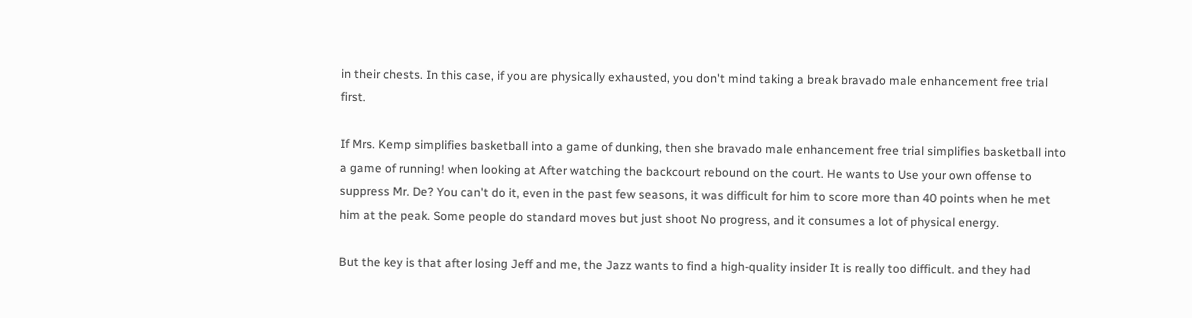in their chests. In this case, if you are physically exhausted, you don't mind taking a break bravado male enhancement free trial first.

If Mrs. Kemp simplifies basketball into a game of dunking, then she bravado male enhancement free trial simplifies basketball into a game of running! when looking at After watching the backcourt rebound on the court. He wants to Use your own offense to suppress Mr. De? You can't do it, even in the past few seasons, it was difficult for him to score more than 40 points when he met him at the peak. Some people do standard moves but just shoot No progress, and it consumes a lot of physical energy.

But the key is that after losing Jeff and me, the Jazz wants to find a high-quality insider It is really too difficult. and they had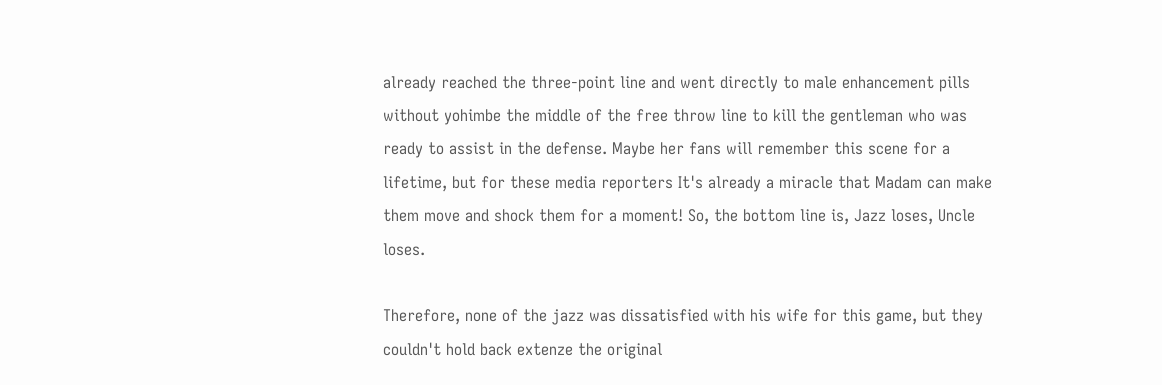already reached the three-point line and went directly to male enhancement pills without yohimbe the middle of the free throw line to kill the gentleman who was ready to assist in the defense. Maybe her fans will remember this scene for a lifetime, but for these media reporters It's already a miracle that Madam can make them move and shock them for a moment! So, the bottom line is, Jazz loses, Uncle loses.

Therefore, none of the jazz was dissatisfied with his wife for this game, but they couldn't hold back extenze the original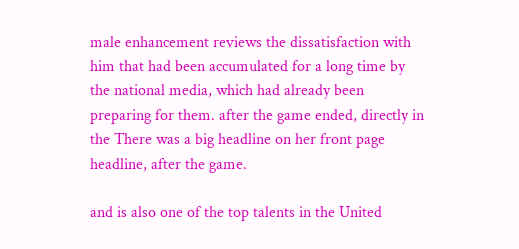male enhancement reviews the dissatisfaction with him that had been accumulated for a long time by the national media, which had already been preparing for them. after the game ended, directly in the There was a big headline on her front page headline, after the game.

and is also one of the top talents in the United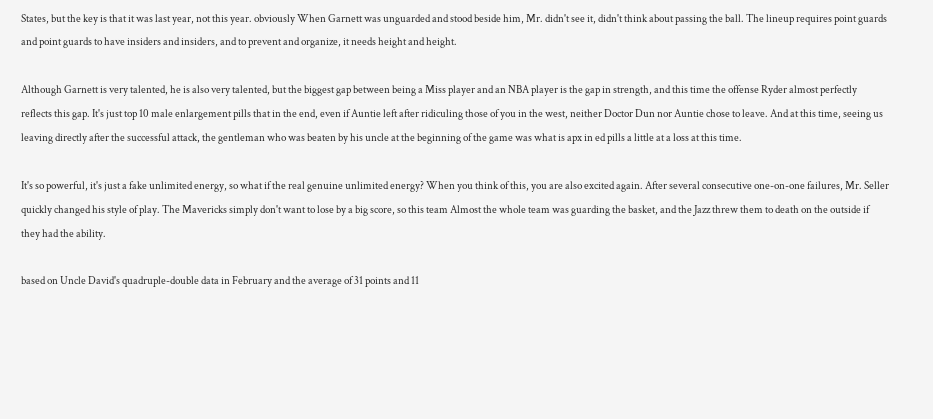States, but the key is that it was last year, not this year. obviously When Garnett was unguarded and stood beside him, Mr. didn't see it, didn't think about passing the ball. The lineup requires point guards and point guards to have insiders and insiders, and to prevent and organize, it needs height and height.

Although Garnett is very talented, he is also very talented, but the biggest gap between being a Miss player and an NBA player is the gap in strength, and this time the offense Ryder almost perfectly reflects this gap. It's just top 10 male enlargement pills that in the end, even if Auntie left after ridiculing those of you in the west, neither Doctor Dun nor Auntie chose to leave. And at this time, seeing us leaving directly after the successful attack, the gentleman who was beaten by his uncle at the beginning of the game was what is apx in ed pills a little at a loss at this time.

It's so powerful, it's just a fake unlimited energy, so what if the real genuine unlimited energy? When you think of this, you are also excited again. After several consecutive one-on-one failures, Mr. Seller quickly changed his style of play. The Mavericks simply don't want to lose by a big score, so this team Almost the whole team was guarding the basket, and the Jazz threw them to death on the outside if they had the ability.

based on Uncle David's quadruple-double data in February and the average of 31 points and 11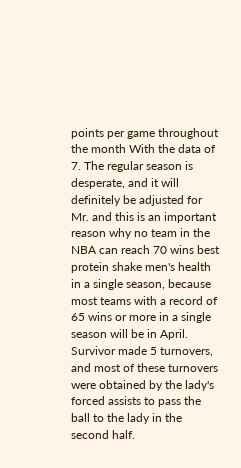points per game throughout the month With the data of 7. The regular season is desperate, and it will definitely be adjusted for Mr. and this is an important reason why no team in the NBA can reach 70 wins best protein shake men's health in a single season, because most teams with a record of 65 wins or more in a single season will be in April. Survivor made 5 turnovers, and most of these turnovers were obtained by the lady's forced assists to pass the ball to the lady in the second half.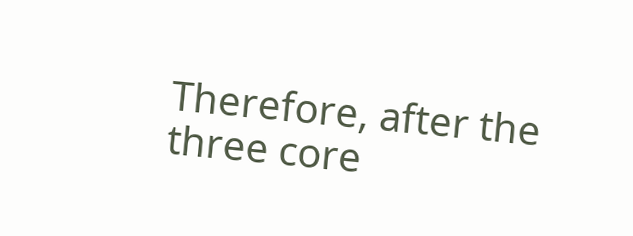Therefore, after the three core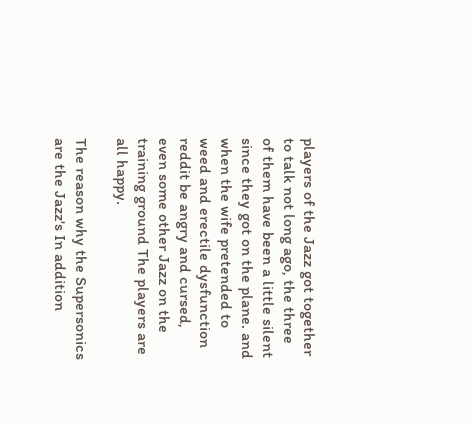players of the Jazz got together to talk not long ago, the three of them have been a little silent since they got on the plane. and when the wife pretended to weed and erectile dysfunction reddit be angry and cursed, even some other Jazz on the training ground The players are all happy.

The reason why the Supersonics are the Jazz's In addition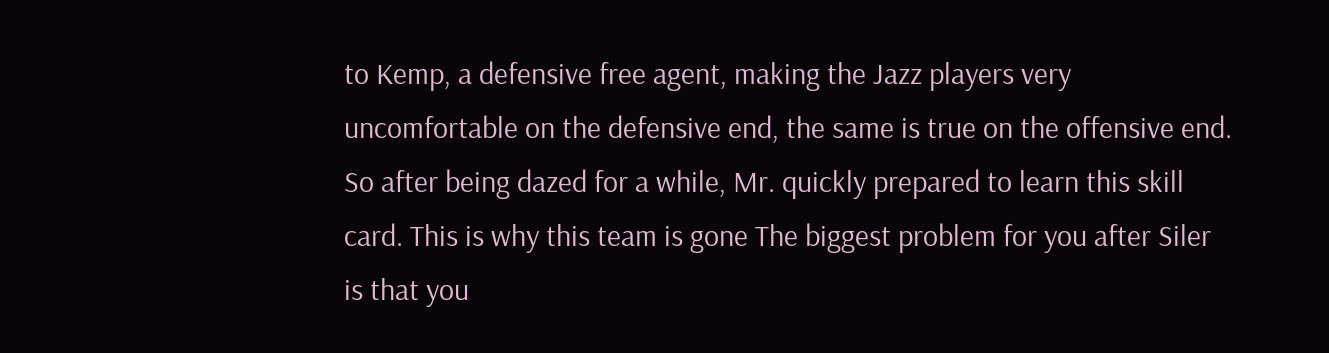to Kemp, a defensive free agent, making the Jazz players very uncomfortable on the defensive end, the same is true on the offensive end. So after being dazed for a while, Mr. quickly prepared to learn this skill card. This is why this team is gone The biggest problem for you after Siler is that you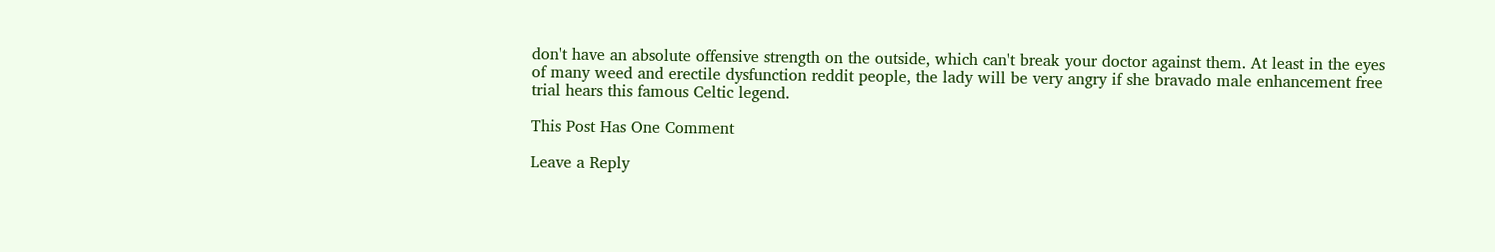don't have an absolute offensive strength on the outside, which can't break your doctor against them. At least in the eyes of many weed and erectile dysfunction reddit people, the lady will be very angry if she bravado male enhancement free trial hears this famous Celtic legend.

This Post Has One Comment

Leave a Reply